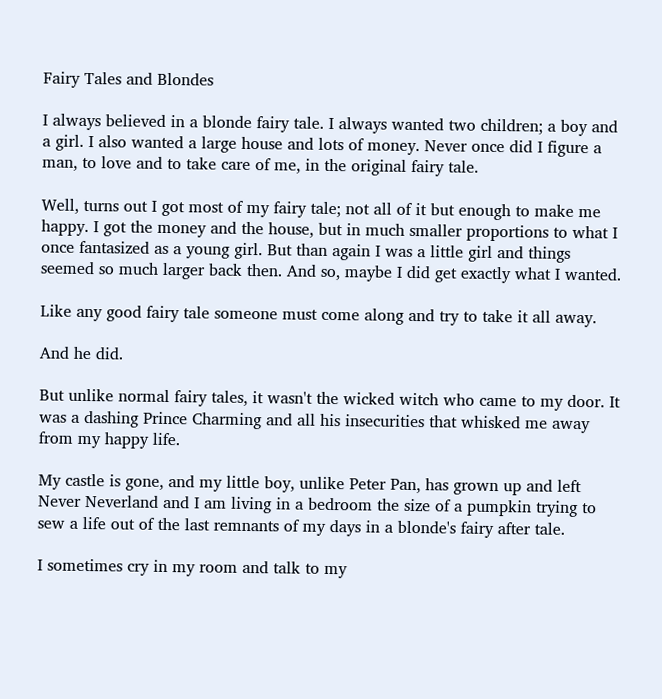Fairy Tales and Blondes

I always believed in a blonde fairy tale. I always wanted two children; a boy and a girl. I also wanted a large house and lots of money. Never once did I figure a man, to love and to take care of me, in the original fairy tale.

Well, turns out I got most of my fairy tale; not all of it but enough to make me happy. I got the money and the house, but in much smaller proportions to what I once fantasized as a young girl. But than again I was a little girl and things seemed so much larger back then. And so, maybe I did get exactly what I wanted.

Like any good fairy tale someone must come along and try to take it all away.

And he did.

But unlike normal fairy tales, it wasn't the wicked witch who came to my door. It was a dashing Prince Charming and all his insecurities that whisked me away from my happy life.

My castle is gone, and my little boy, unlike Peter Pan, has grown up and left Never Neverland and I am living in a bedroom the size of a pumpkin trying to sew a life out of the last remnants of my days in a blonde's fairy after tale.

I sometimes cry in my room and talk to my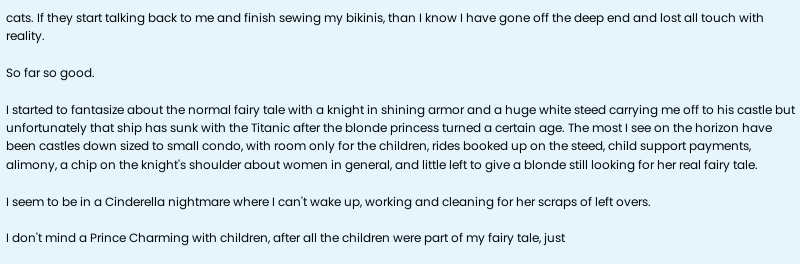cats. If they start talking back to me and finish sewing my bikinis, than I know I have gone off the deep end and lost all touch with reality.

So far so good.

I started to fantasize about the normal fairy tale with a knight in shining armor and a huge white steed carrying me off to his castle but unfortunately that ship has sunk with the Titanic after the blonde princess turned a certain age. The most I see on the horizon have been castles down sized to small condo, with room only for the children, rides booked up on the steed, child support payments, alimony, a chip on the knight's shoulder about women in general, and little left to give a blonde still looking for her real fairy tale.

I seem to be in a Cinderella nightmare where I can't wake up, working and cleaning for her scraps of left overs.

I don't mind a Prince Charming with children, after all the children were part of my fairy tale, just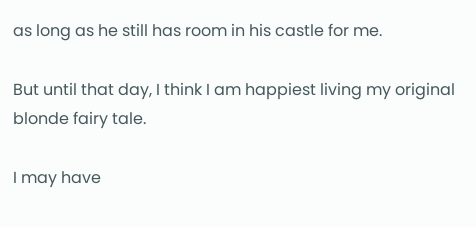as long as he still has room in his castle for me.

But until that day, I think I am happiest living my original blonde fairy tale.

I may have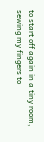to start off again in a tiny room, sewing my fingers to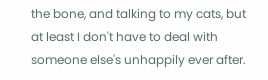the bone, and talking to my cats, but at least I don't have to deal with someone else's unhappily ever after.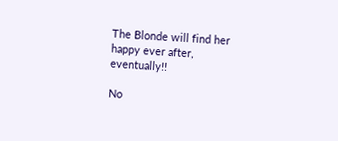The Blonde will find her happy ever after, eventually!!

No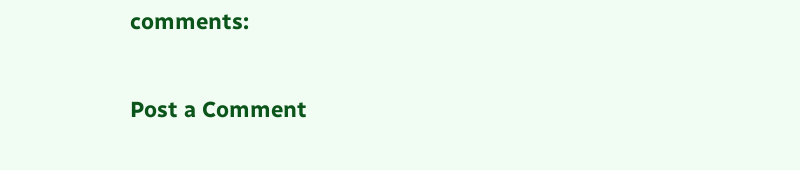comments:

Post a Comment